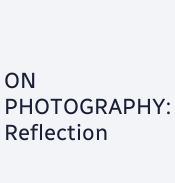ON PHOTOGRAPHY: Reflection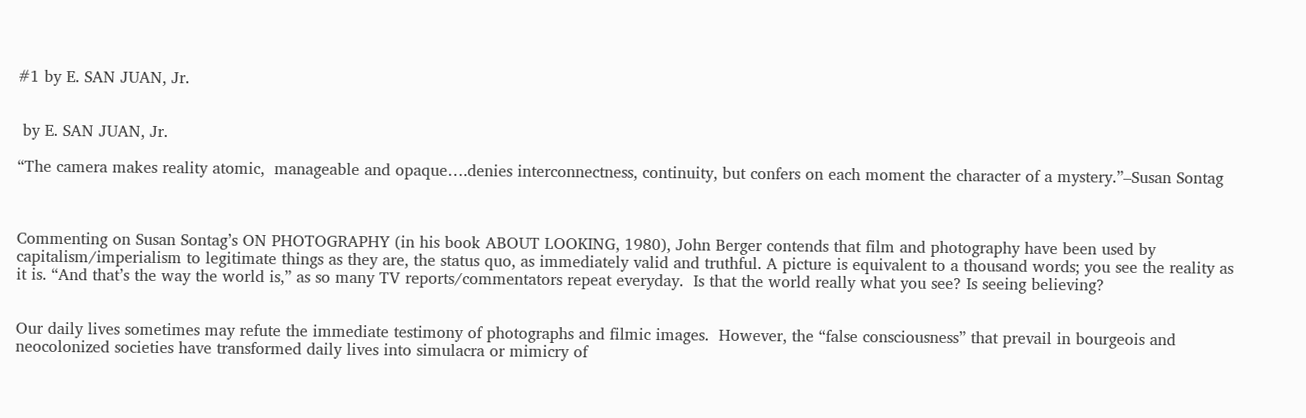#1 by E. SAN JUAN, Jr.


 by E. SAN JUAN, Jr.

“The camera makes reality atomic,  manageable and opaque….denies interconnectness, continuity, but confers on each moment the character of a mystery.”–Susan Sontag



Commenting on Susan Sontag’s ON PHOTOGRAPHY (in his book ABOUT LOOKING, 1980), John Berger contends that film and photography have been used by capitalism/imperialism to legitimate things as they are, the status quo, as immediately valid and truthful. A picture is equivalent to a thousand words; you see the reality as it is. “And that’s the way the world is,” as so many TV reports/commentators repeat everyday.  Is that the world really what you see? Is seeing believing?


Our daily lives sometimes may refute the immediate testimony of photographs and filmic images.  However, the “false consciousness” that prevail in bourgeois and neocolonized societies have transformed daily lives into simulacra or mimicry of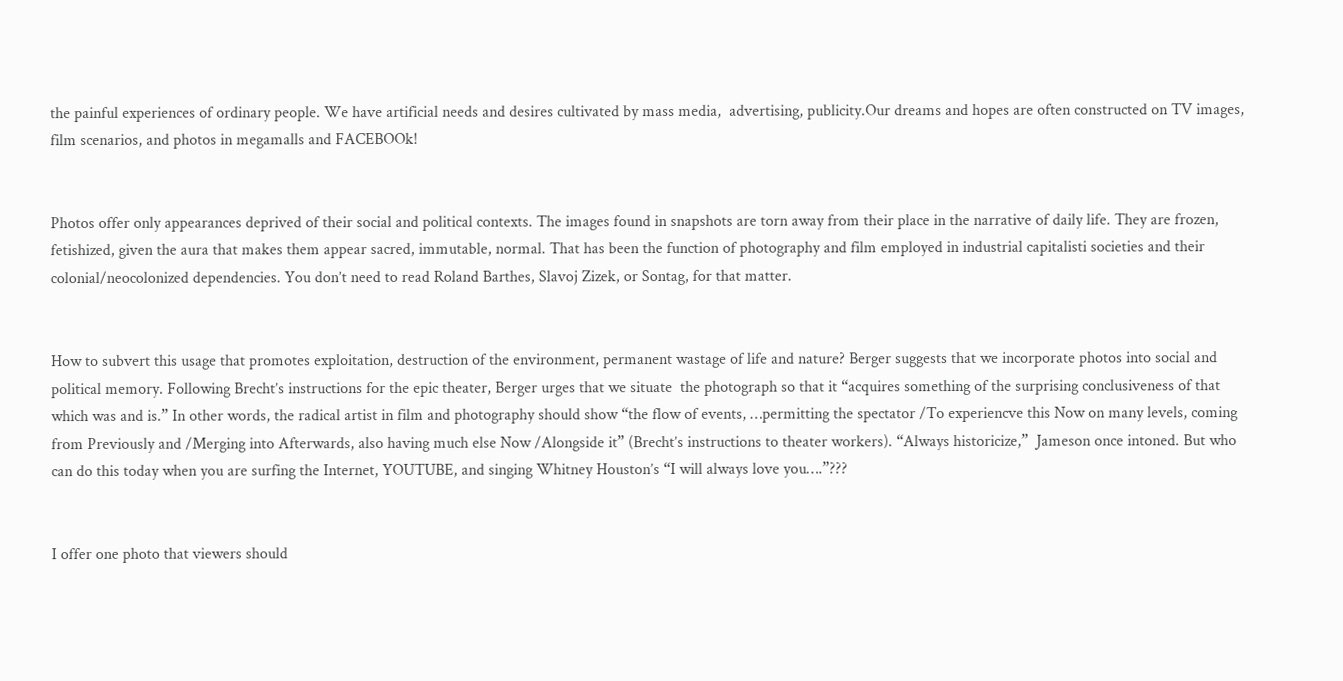the painful experiences of ordinary people. We have artificial needs and desires cultivated by mass media,  advertising, publicity.Our dreams and hopes are often constructed on TV images, film scenarios, and photos in megamalls and FACEBOOk!


Photos offer only appearances deprived of their social and political contexts. The images found in snapshots are torn away from their place in the narrative of daily life. They are frozen, fetishized, given the aura that makes them appear sacred, immutable, normal. That has been the function of photography and film employed in industrial capitalisti societies and their colonial/neocolonized dependencies. You don’t need to read Roland Barthes, Slavoj Zizek, or Sontag, for that matter.


How to subvert this usage that promotes exploitation, destruction of the environment, permanent wastage of life and nature? Berger suggests that we incorporate photos into social and political memory. Following Brecht’s instructions for the epic theater, Berger urges that we situate  the photograph so that it “acquires something of the surprising conclusiveness of that which was and is.” In other words, the radical artist in film and photography should show “the flow of events, …permitting the spectator /To experiencve this Now on many levels, coming from Previously and /Merging into Afterwards, also having much else Now /Alongside it” (Brecht’s instructions to theater workers). “Always historicize,”  Jameson once intoned. But who can do this today when you are surfing the Internet, YOUTUBE, and singing Whitney Houston’s “I will always love you….”???


I offer one photo that viewers should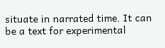situate in narrated time. It can be a text for experimental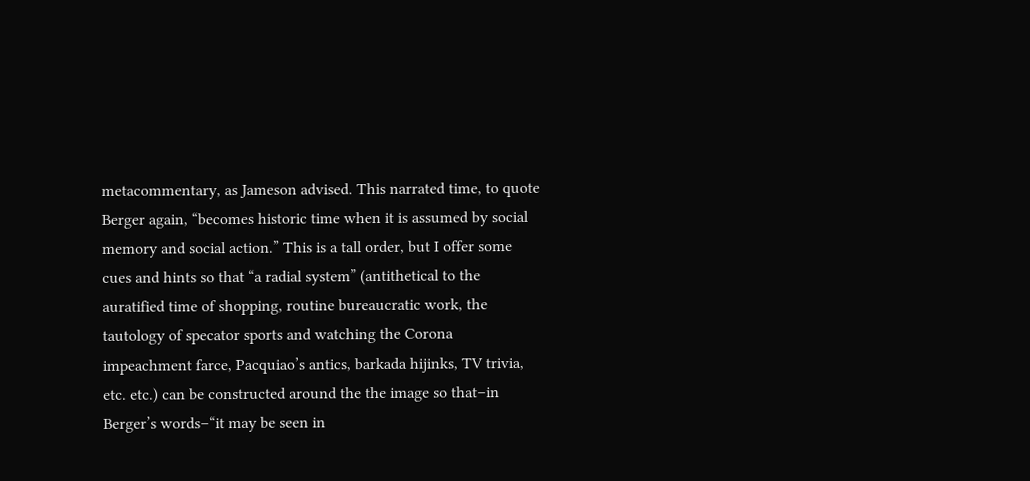metacommentary, as Jameson advised. This narrated time, to quote Berger again, “becomes historic time when it is assumed by social memory and social action.” This is a tall order, but I offer some cues and hints so that “a radial system” (antithetical to the auratified time of shopping, routine bureaucratic work, the tautology of specator sports and watching the Corona impeachment farce, Pacquiao’s antics, barkada hijinks, TV trivia, etc. etc.) can be constructed around the the image so that–in Berger’s words–“it may be seen in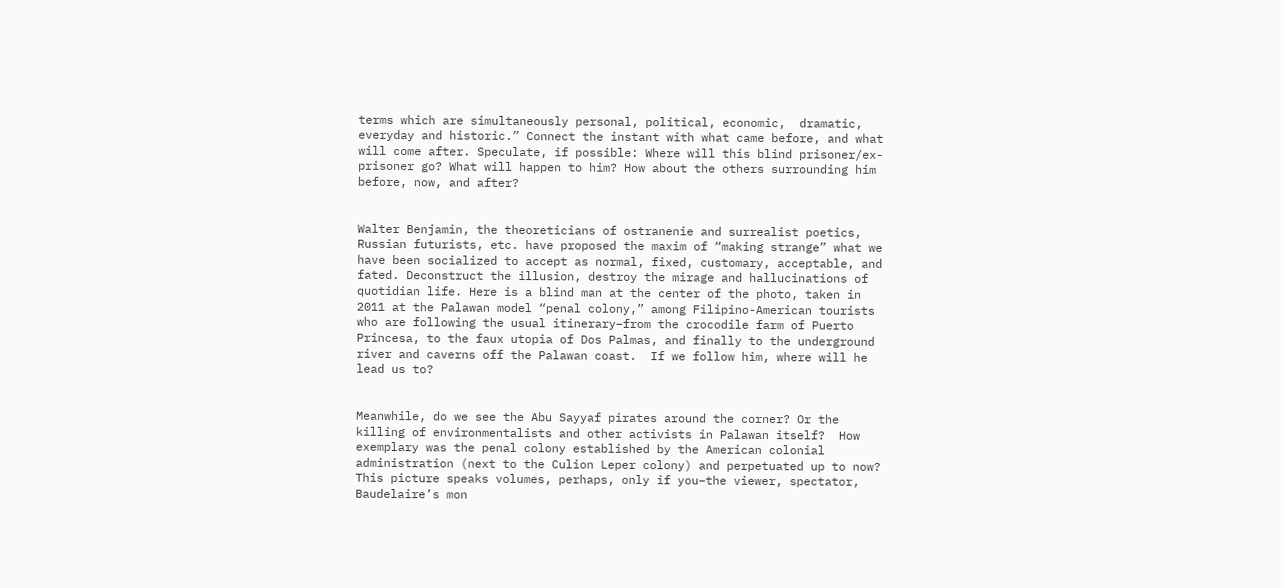terms which are simultaneously personal, political, economic,  dramatic, everyday and historic.” Connect the instant with what came before, and what will come after. Speculate, if possible: Where will this blind prisoner/ex-prisoner go? What will happen to him? How about the others surrounding him before, now, and after?


Walter Benjamin, the theoreticians of ostranenie and surrealist poetics, Russian futurists, etc. have proposed the maxim of “making strange” what we have been socialized to accept as normal, fixed, customary, acceptable, and fated. Deconstruct the illusion, destroy the mirage and hallucinations of quotidian life. Here is a blind man at the center of the photo, taken in 2011 at the Palawan model “penal colony,” among Filipino-American tourists who are following the usual itinerary–from the crocodile farm of Puerto Princesa, to the faux utopia of Dos Palmas, and finally to the underground river and caverns off the Palawan coast.  If we follow him, where will he lead us to?


Meanwhile, do we see the Abu Sayyaf pirates around the corner? Or the killing of environmentalists and other activists in Palawan itself?  How exemplary was the penal colony established by the American colonial administration (next to the Culion Leper colony) and perpetuated up to now?  This picture speaks volumes, perhaps, only if you–the viewer, spectator, Baudelaire’s mon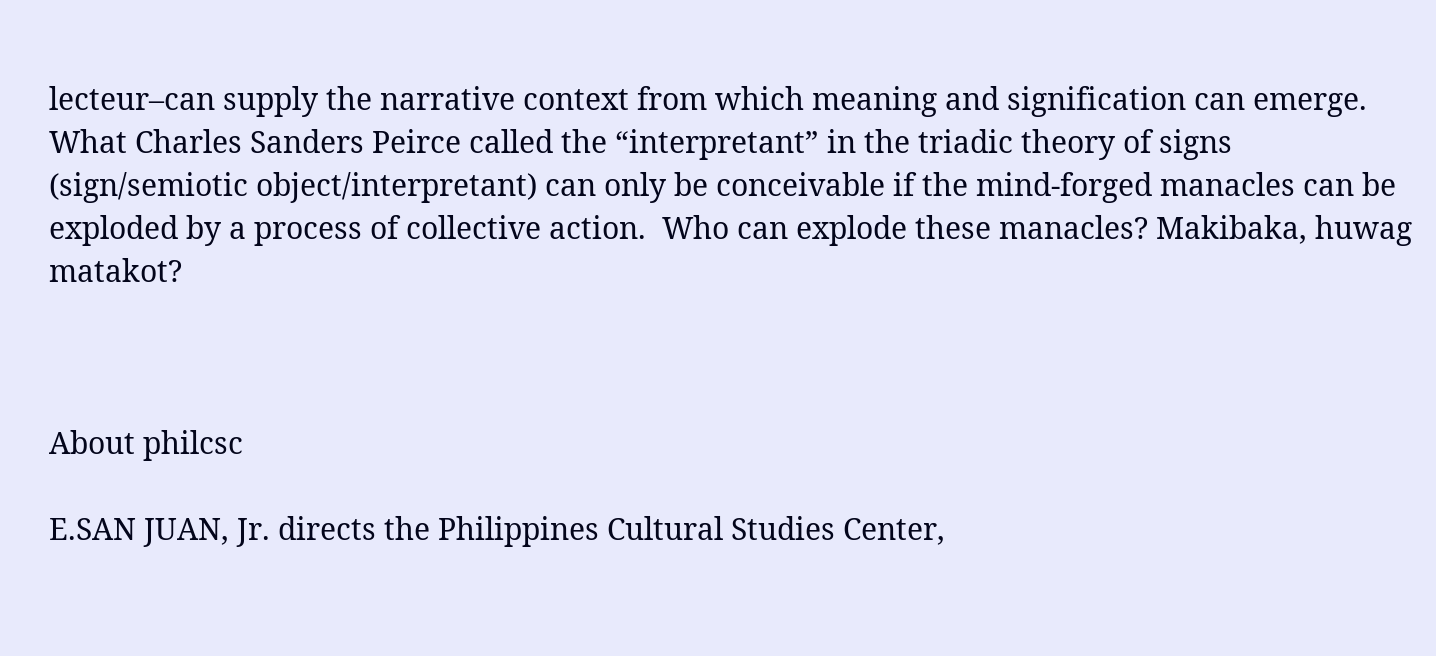lecteur–can supply the narrative context from which meaning and signification can emerge. What Charles Sanders Peirce called the “interpretant” in the triadic theory of signs (sign/semiotic object/interpretant) can only be conceivable if the mind-forged manacles can be exploded by a process of collective action.  Who can explode these manacles? Makibaka, huwag matakot?



About philcsc

E.SAN JUAN, Jr. directs the Philippines Cultural Studies Center,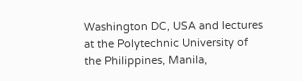Washington DC, USA and lectures at the Polytechnic University of the Philippines, Manila,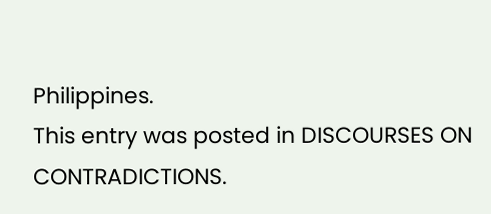Philippines.
This entry was posted in DISCOURSES ON CONTRADICTIONS.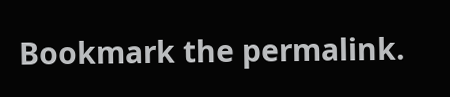Bookmark the permalink.